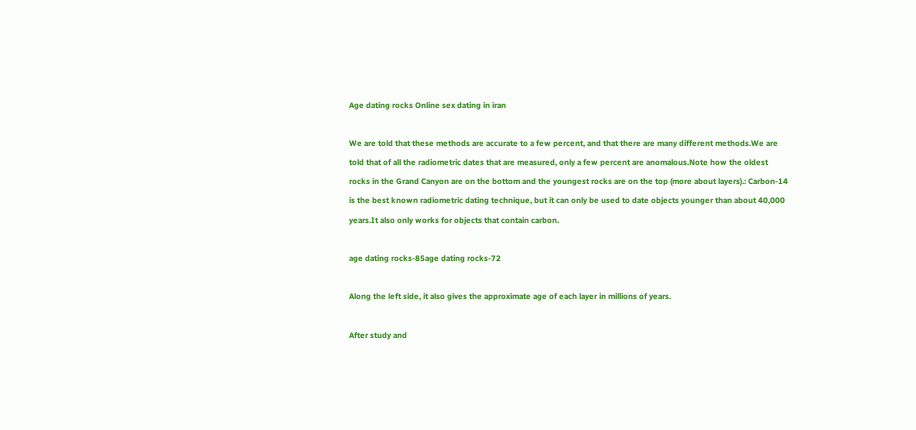Age dating rocks Online sex dating in iran

We are told that these methods are accurate to a few percent, and that there are many different methods.We are told that of all the radiometric dates that are measured, only a few percent are anomalous.Note how the oldest rocks in the Grand Canyon are on the bottom and the youngest rocks are on the top (more about layers).: Carbon-14 is the best known radiometric dating technique, but it can only be used to date objects younger than about 40,000 years.It also only works for objects that contain carbon.

age dating rocks-85age dating rocks-72

Along the left side, it also gives the approximate age of each layer in millions of years.

After study and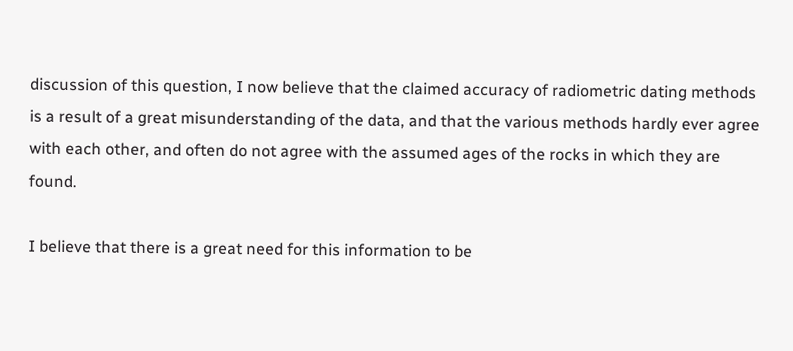discussion of this question, I now believe that the claimed accuracy of radiometric dating methods is a result of a great misunderstanding of the data, and that the various methods hardly ever agree with each other, and often do not agree with the assumed ages of the rocks in which they are found.

I believe that there is a great need for this information to be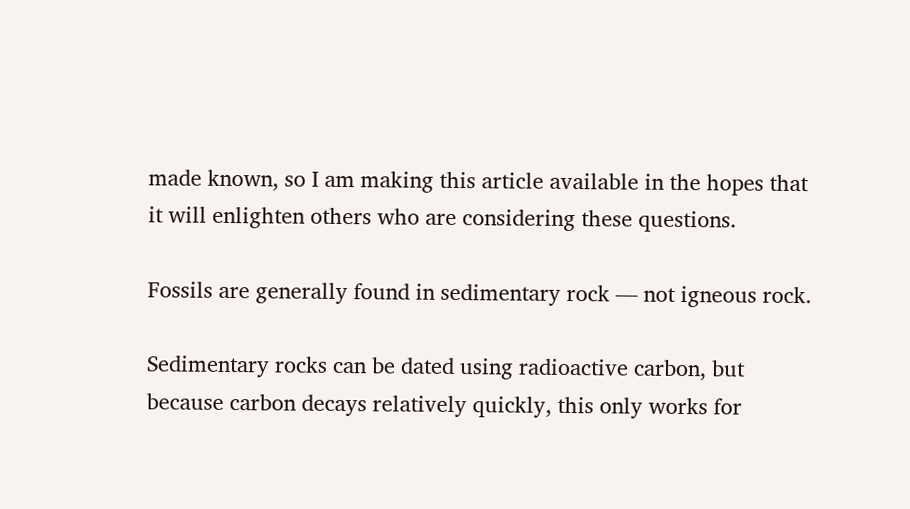made known, so I am making this article available in the hopes that it will enlighten others who are considering these questions.

Fossils are generally found in sedimentary rock — not igneous rock.

Sedimentary rocks can be dated using radioactive carbon, but because carbon decays relatively quickly, this only works for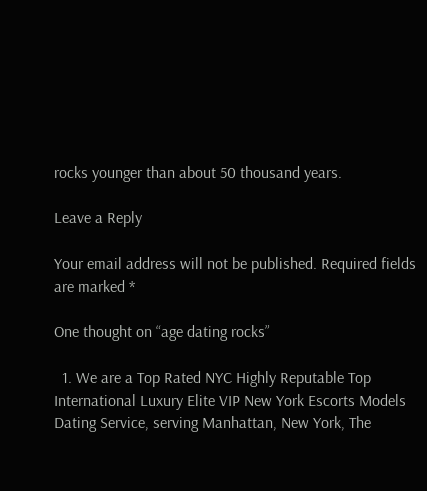rocks younger than about 50 thousand years.

Leave a Reply

Your email address will not be published. Required fields are marked *

One thought on “age dating rocks”

  1. We are a Top Rated NYC Highly Reputable Top International Luxury Elite VIP New York Escorts Models Dating Service, serving Manhattan, New York, The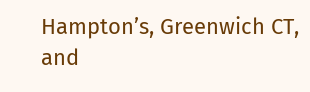Hampton’s, Greenwich CT, and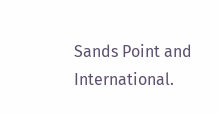Sands Point and International.